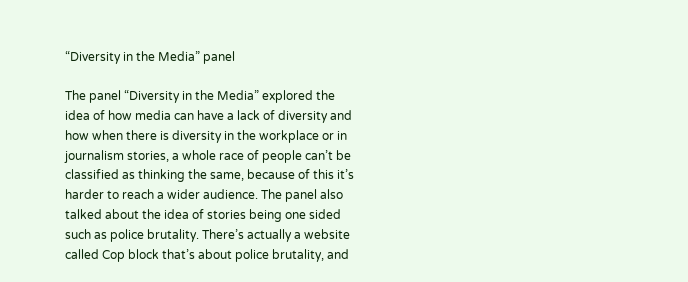“Diversity in the Media” panel

The panel “Diversity in the Media” explored the idea of how media can have a lack of diversity and how when there is diversity in the workplace or in journalism stories, a whole race of people can’t be classified as thinking the same, because of this it’s harder to reach a wider audience. The panel also talked about the idea of stories being one sided such as police brutality. There’s actually a website called Cop block that’s about police brutality, and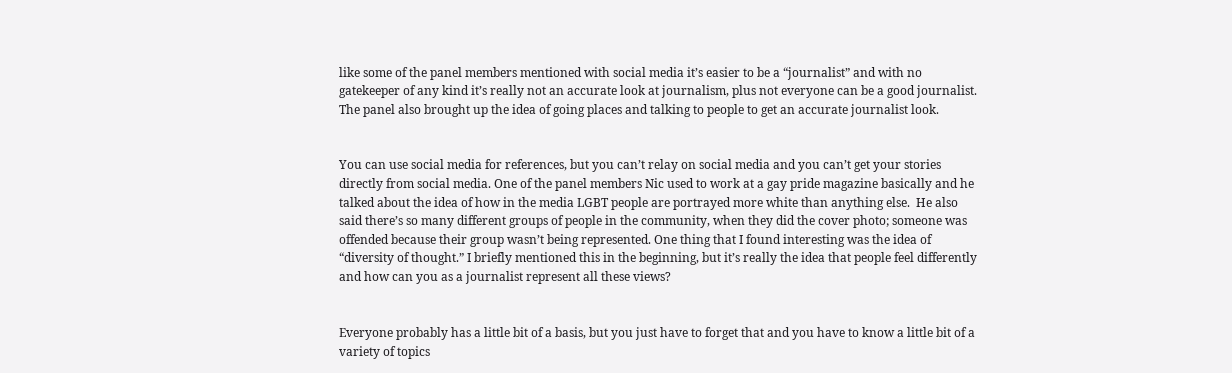like some of the panel members mentioned with social media it’s easier to be a “journalist” and with no gatekeeper of any kind it’s really not an accurate look at journalism, plus not everyone can be a good journalist. The panel also brought up the idea of going places and talking to people to get an accurate journalist look.


You can use social media for references, but you can’t relay on social media and you can’t get your stories directly from social media. One of the panel members Nic used to work at a gay pride magazine basically and he talked about the idea of how in the media LGBT people are portrayed more white than anything else.  He also said there’s so many different groups of people in the community, when they did the cover photo; someone was offended because their group wasn’t being represented. One thing that I found interesting was the idea of “diversity of thought.” I briefly mentioned this in the beginning, but it’s really the idea that people feel differently and how can you as a journalist represent all these views?


Everyone probably has a little bit of a basis, but you just have to forget that and you have to know a little bit of a variety of topics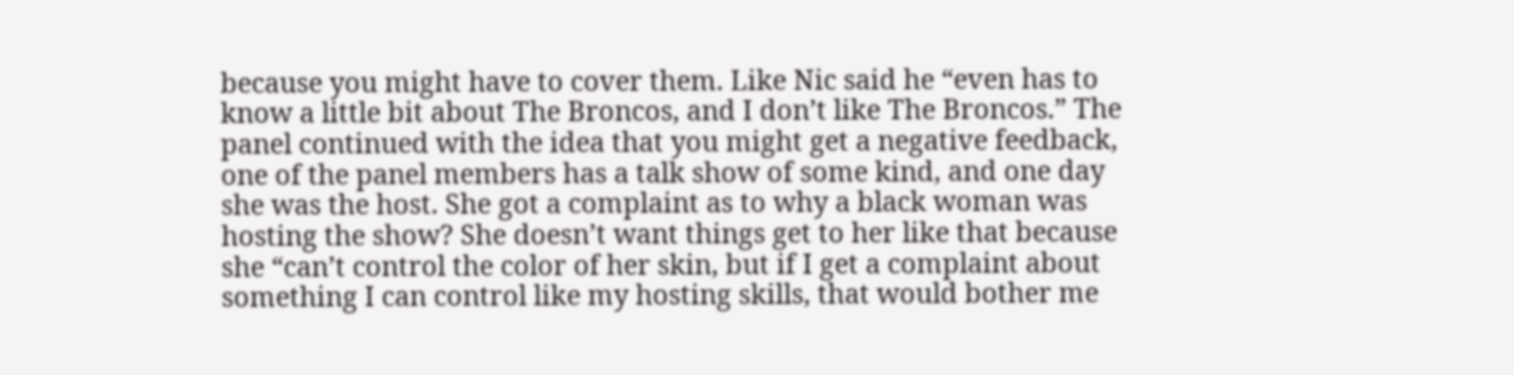because you might have to cover them. Like Nic said he “even has to know a little bit about The Broncos, and I don’t like The Broncos.” The panel continued with the idea that you might get a negative feedback, one of the panel members has a talk show of some kind, and one day she was the host. She got a complaint as to why a black woman was hosting the show? She doesn’t want things get to her like that because she “can’t control the color of her skin, but if I get a complaint about something I can control like my hosting skills, that would bother me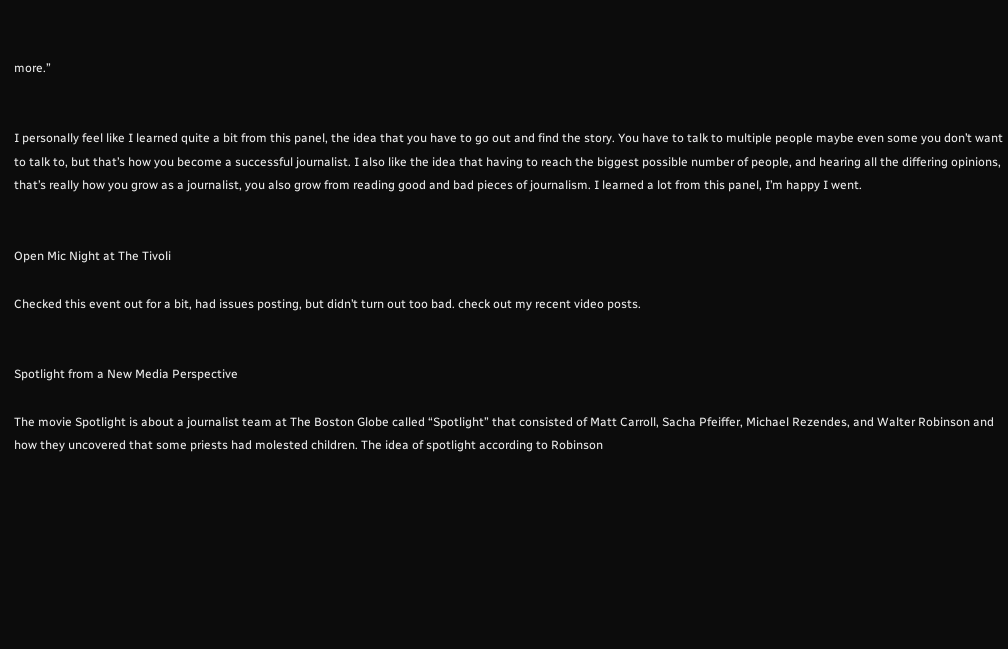more.”


I personally feel like I learned quite a bit from this panel, the idea that you have to go out and find the story. You have to talk to multiple people maybe even some you don’t want to talk to, but that’s how you become a successful journalist. I also like the idea that having to reach the biggest possible number of people, and hearing all the differing opinions, that’s really how you grow as a journalist, you also grow from reading good and bad pieces of journalism. I learned a lot from this panel, I’m happy I went.


Open Mic Night at The Tivoli

Checked this event out for a bit, had issues posting, but didn’t turn out too bad. check out my recent video posts.


Spotlight from a New Media Perspective

The movie Spotlight is about a journalist team at The Boston Globe called “Spotlight” that consisted of Matt Carroll, Sacha Pfeiffer, Michael Rezendes, and Walter Robinson and how they uncovered that some priests had molested children. The idea of spotlight according to Robinson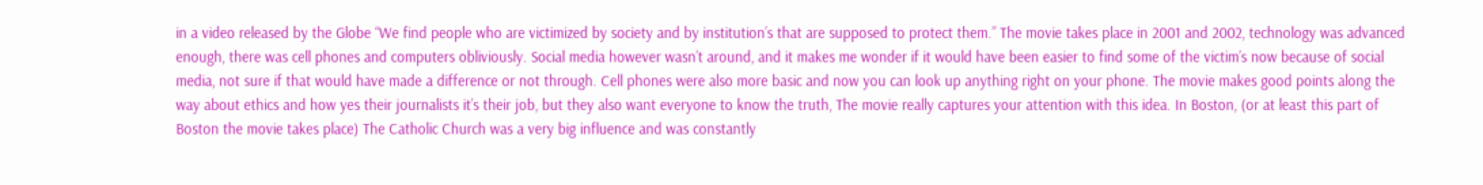in a video released by the Globe “We find people who are victimized by society and by institution’s that are supposed to protect them.” The movie takes place in 2001 and 2002, technology was advanced enough, there was cell phones and computers obliviously. Social media however wasn’t around, and it makes me wonder if it would have been easier to find some of the victim’s now because of social media, not sure if that would have made a difference or not through. Cell phones were also more basic and now you can look up anything right on your phone. The movie makes good points along the way about ethics and how yes their journalists it’s their job, but they also want everyone to know the truth, The movie really captures your attention with this idea. In Boston, (or at least this part of Boston the movie takes place) The Catholic Church was a very big influence and was constantly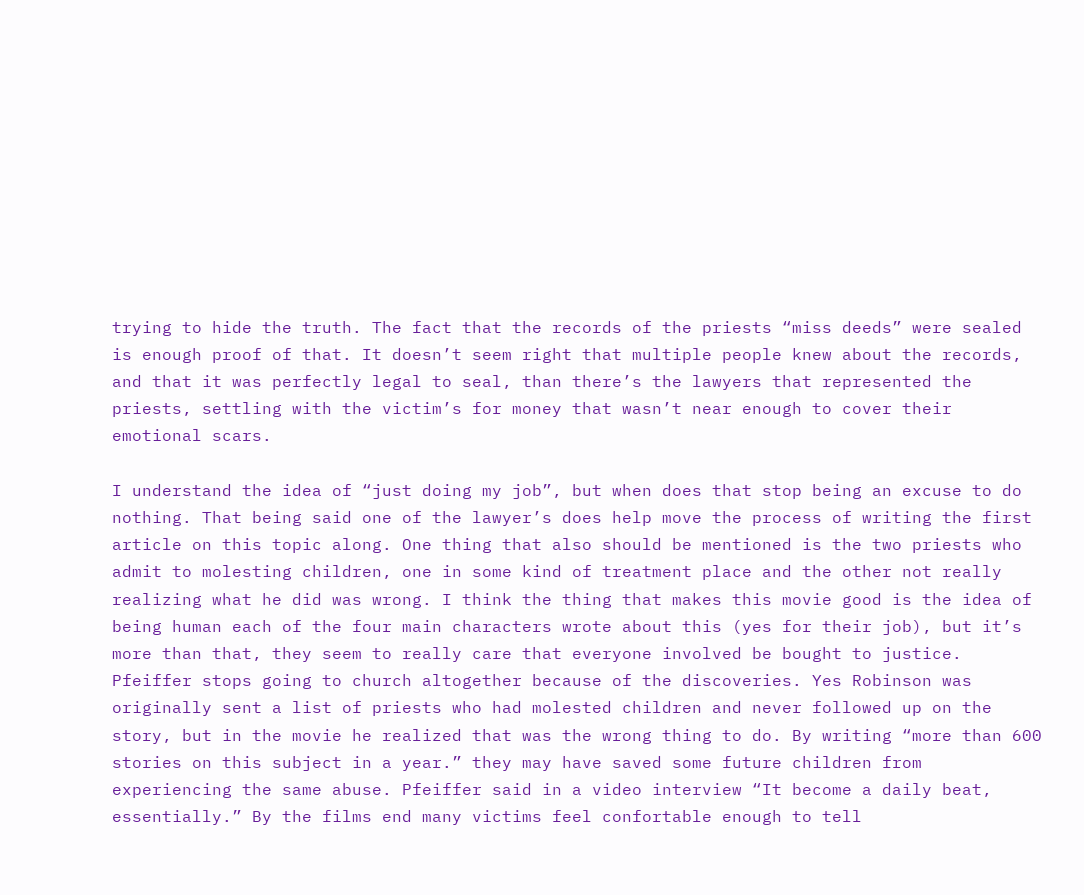trying to hide the truth. The fact that the records of the priests “miss deeds” were sealed is enough proof of that. It doesn’t seem right that multiple people knew about the records, and that it was perfectly legal to seal, than there’s the lawyers that represented the priests, settling with the victim’s for money that wasn’t near enough to cover their emotional scars.

I understand the idea of “just doing my job”, but when does that stop being an excuse to do nothing. That being said one of the lawyer’s does help move the process of writing the first article on this topic along. One thing that also should be mentioned is the two priests who admit to molesting children, one in some kind of treatment place and the other not really realizing what he did was wrong. I think the thing that makes this movie good is the idea of being human each of the four main characters wrote about this (yes for their job), but it’s more than that, they seem to really care that everyone involved be bought to justice. Pfeiffer stops going to church altogether because of the discoveries. Yes Robinson was originally sent a list of priests who had molested children and never followed up on the story, but in the movie he realized that was the wrong thing to do. By writing “more than 600 stories on this subject in a year.” they may have saved some future children from experiencing the same abuse. Pfeiffer said in a video interview “It become a daily beat, essentially.” By the films end many victims feel confortable enough to tell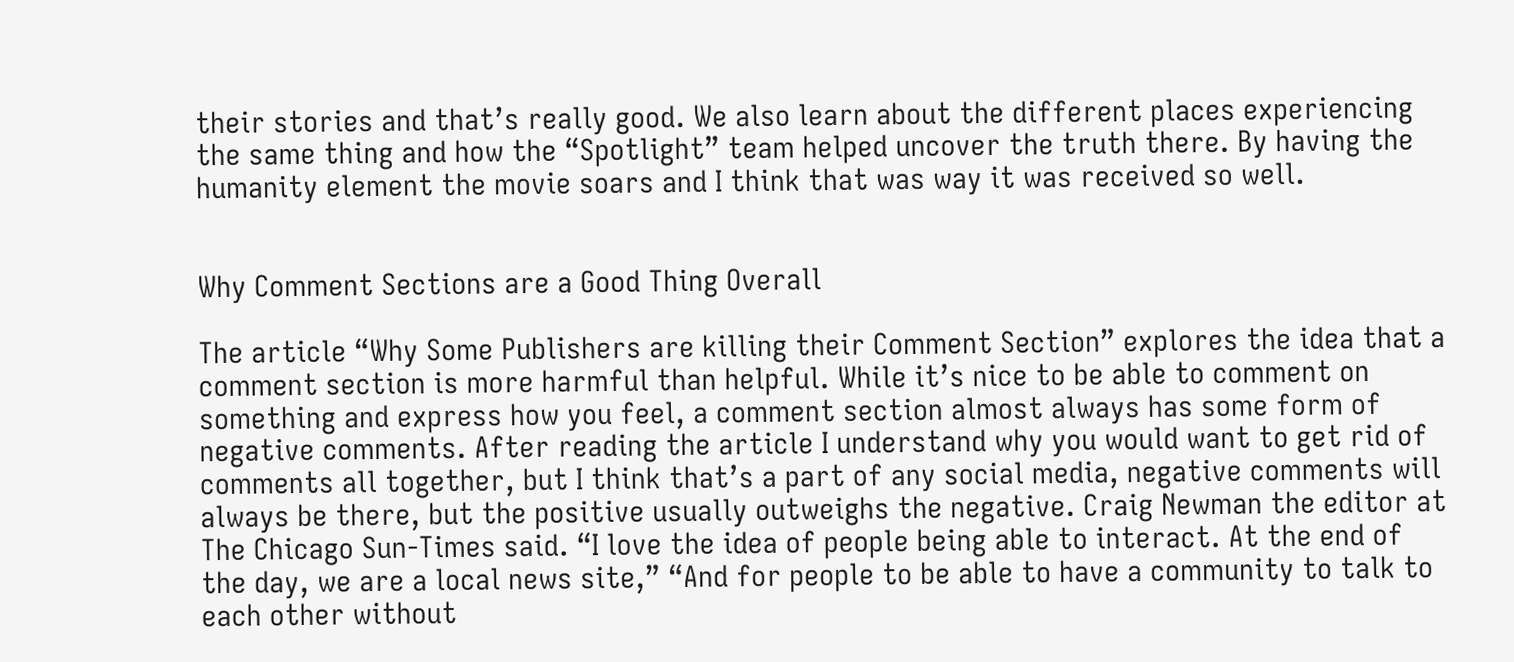their stories and that’s really good. We also learn about the different places experiencing the same thing and how the “Spotlight” team helped uncover the truth there. By having the humanity element the movie soars and I think that was way it was received so well.


Why Comment Sections are a Good Thing Overall

The article “Why Some Publishers are killing their Comment Section” explores the idea that a comment section is more harmful than helpful. While it’s nice to be able to comment on something and express how you feel, a comment section almost always has some form of negative comments. After reading the article I understand why you would want to get rid of comments all together, but I think that’s a part of any social media, negative comments will always be there, but the positive usually outweighs the negative. Craig Newman the editor at The Chicago Sun-Times said. “I love the idea of people being able to interact. At the end of the day, we are a local news site,” “And for people to be able to have a community to talk to each other without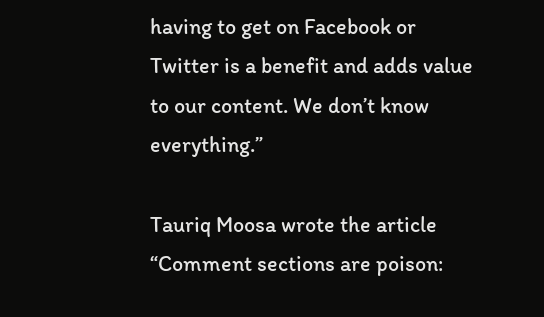having to get on Facebook or Twitter is a benefit and adds value to our content. We don’t know everything.”

Tauriq Moosa wrote the article “Comment sections are poison: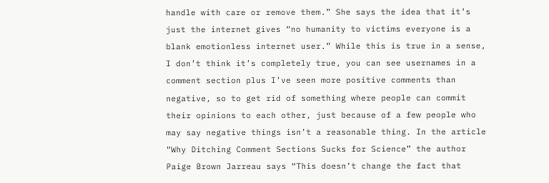handle with care or remove them.” She says the idea that it’s just the internet gives “no humanity to victims everyone is a blank emotionless internet user.” While this is true in a sense, I don’t think it’s completely true, you can see usernames in a comment section plus I’ve seen more positive comments than negative, so to get rid of something where people can commit their opinions to each other, just because of a few people who may say negative things isn’t a reasonable thing. In the article “Why Ditching Comment Sections Sucks for Science” the author Paige Brown Jarreau says “This doesn’t change the fact that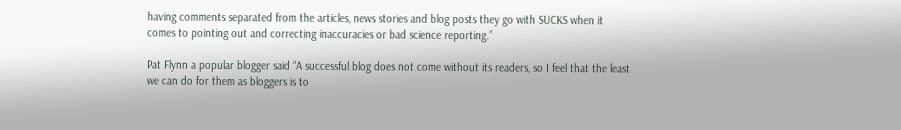having comments separated from the articles, news stories and blog posts they go with SUCKS when it comes to pointing out and correcting inaccuracies or bad science reporting.”

Pat Flynn a popular blogger said “A successful blog does not come without its readers, so I feel that the least we can do for them as bloggers is to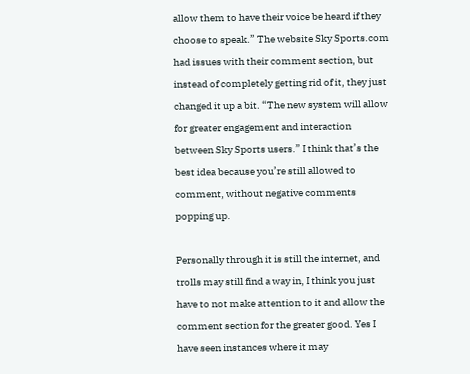allow them to have their voice be heard if they choose to speak.” The website Sky Sports.com had issues with their comment section, but instead of completely getting rid of it, they just changed it up a bit. “The new system will allow for greater engagement and interaction between Sky Sports users.” I think that’s the best idea because you’re still allowed to comment, without negative comments popping up.

Personally through it is still the internet, and trolls may still find a way in, I think you just have to not make attention to it and allow the comment section for the greater good. Yes I have seen instances where it may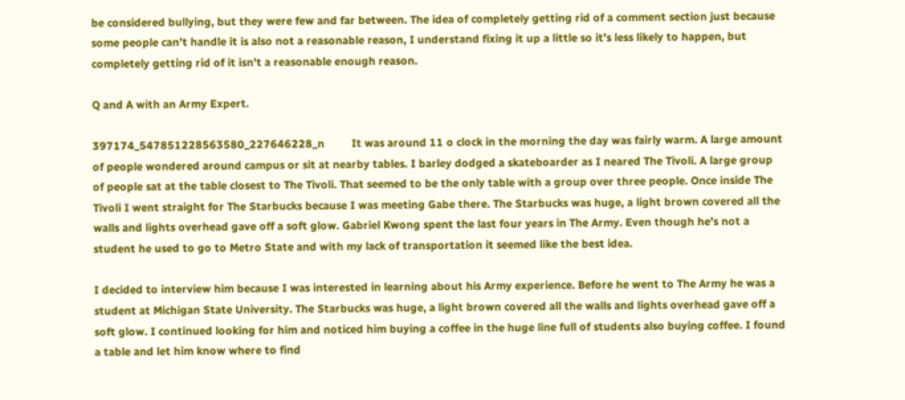be considered bullying, but they were few and far between. The idea of completely getting rid of a comment section just because some people can’t handle it is also not a reasonable reason, I understand fixing it up a little so it’s less likely to happen, but completely getting rid of it isn’t a reasonable enough reason.

Q and A with an Army Expert.

397174_547851228563580_227646228_n         It was around 11 o clock in the morning the day was fairly warm. A large amount of people wondered around campus or sit at nearby tables. I barley dodged a skateboarder as I neared The Tivoli. A large group of people sat at the table closest to The Tivoli. That seemed to be the only table with a group over three people. Once inside The Tivoli I went straight for The Starbucks because I was meeting Gabe there. The Starbucks was huge, a light brown covered all the walls and lights overhead gave off a soft glow. Gabriel Kwong spent the last four years in The Army. Even though he’s not a student he used to go to Metro State and with my lack of transportation it seemed like the best idea.

I decided to interview him because I was interested in learning about his Army experience. Before he went to The Army he was a student at Michigan State University. The Starbucks was huge, a light brown covered all the walls and lights overhead gave off a soft glow. I continued looking for him and noticed him buying a coffee in the huge line full of students also buying coffee. I found a table and let him know where to find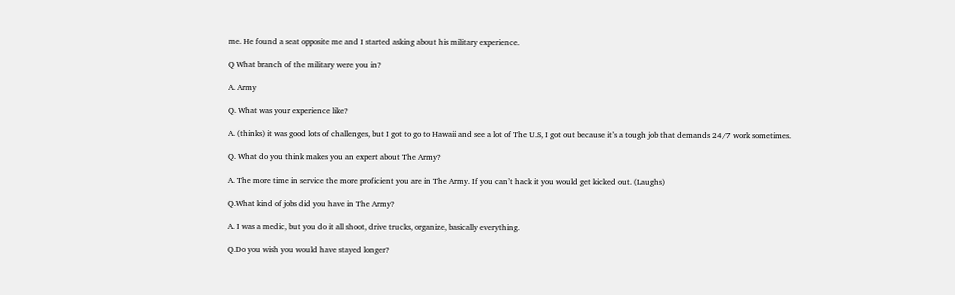me. He found a seat opposite me and I started asking about his military experience.

Q What branch of the military were you in?

A. Army

Q. What was your experience like?

A. (thinks) it was good lots of challenges, but I got to go to Hawaii and see a lot of The U.S, I got out because it’s a tough job that demands 24/7 work sometimes.

Q. What do you think makes you an expert about The Army?

A. The more time in service the more proficient you are in The Army. If you can’t hack it you would get kicked out. (Laughs)

Q.What kind of jobs did you have in The Army?

A. I was a medic, but you do it all shoot, drive trucks, organize, basically everything.

Q.Do you wish you would have stayed longer?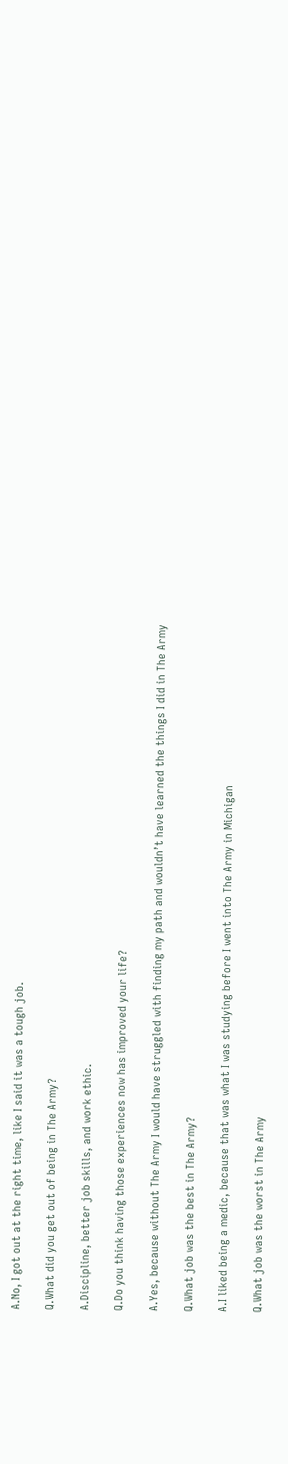A.No, I got out at the right time, like I said it was a tough job.

Q.What did you get out of being in The Army?

A.Discipline, better job skills, and work ethic.

Q.Do you think having those experiences now has improved your life?

A.Yes, because without The Army I would have struggled with finding my path and wouldn’t have learned the things I did in The Army

Q.What job was the best in The Army?

A.I liked being a medic, because that was what I was studying before I went into The Army in Michigan

Q.What job was the worst in The Army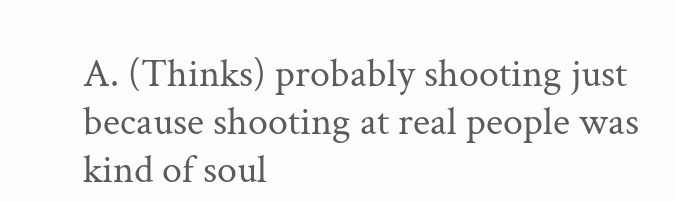A. (Thinks) probably shooting just because shooting at real people was kind of soul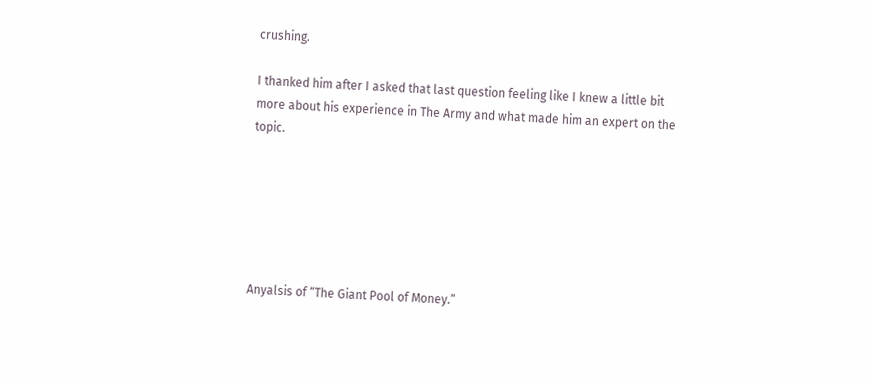crushing.

I thanked him after I asked that last question feeling like I knew a little bit more about his experience in The Army and what made him an expert on the topic.






Anyalsis of “The Giant Pool of Money.”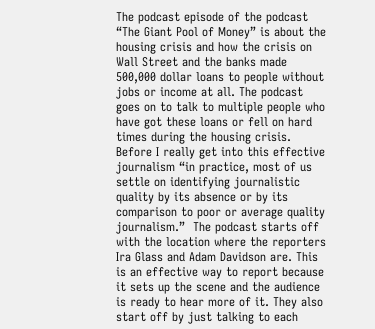The podcast episode of the podcast “The Giant Pool of Money” is about the housing crisis and how the crisis on Wall Street and the banks made 500,000 dollar loans to people without jobs or income at all. The podcast goes on to talk to multiple people who have got these loans or fell on hard times during the housing crisis. Before I really get into this effective journalism “in practice, most of us settle on identifying journalistic quality by its absence or by its comparison to poor or average quality journalism.”  The podcast starts off with the location where the reporters Ira Glass and Adam Davidson are. This is an effective way to report because it sets up the scene and the audience is ready to hear more of it. They also start off by just talking to each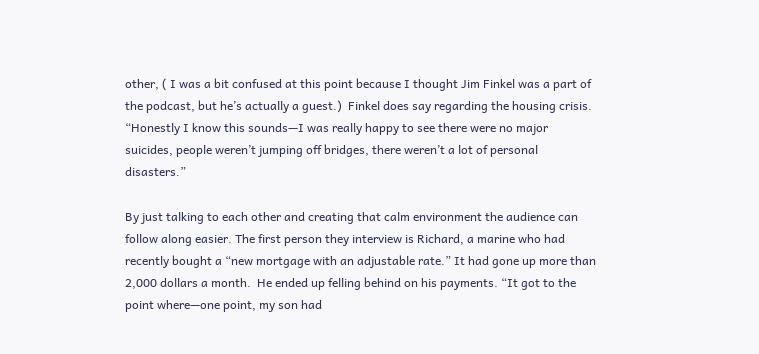other, ( I was a bit confused at this point because I thought Jim Finkel was a part of the podcast, but he’s actually a guest.)  Finkel does say regarding the housing crisis. “Honestly I know this sounds—I was really happy to see there were no major suicides, people weren’t jumping off bridges, there weren’t a lot of personal disasters.”

By just talking to each other and creating that calm environment the audience can follow along easier. The first person they interview is Richard, a marine who had recently bought a “new mortgage with an adjustable rate.” It had gone up more than 2,000 dollars a month.  He ended up felling behind on his payments. “It got to the point where—one point, my son had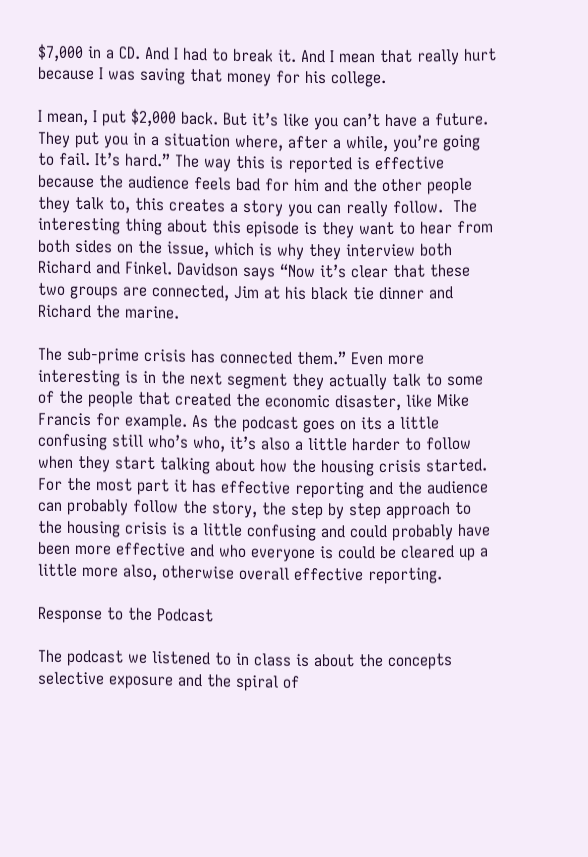$7,000 in a CD. And I had to break it. And I mean that really hurt because I was saving that money for his college.

I mean, I put $2,000 back. But it’s like you can’t have a future. They put you in a situation where, after a while, you’re going to fail. It’s hard.” The way this is reported is effective because the audience feels bad for him and the other people they talk to, this creates a story you can really follow.  The interesting thing about this episode is they want to hear from both sides on the issue, which is why they interview both Richard and Finkel. Davidson says “Now it’s clear that these two groups are connected, Jim at his black tie dinner and Richard the marine.

The sub-prime crisis has connected them.” Even more interesting is in the next segment they actually talk to some of the people that created the economic disaster, like Mike Francis for example. As the podcast goes on its a little confusing still who’s who, it’s also a little harder to follow when they start talking about how the housing crisis started. For the most part it has effective reporting and the audience can probably follow the story, the step by step approach to the housing crisis is a little confusing and could probably have been more effective and who everyone is could be cleared up a little more also, otherwise overall effective reporting.

Response to the Podcast

The podcast we listened to in class is about the concepts selective exposure and the spiral of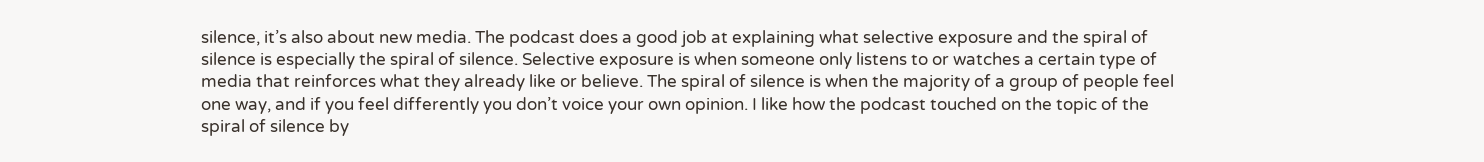silence, it’s also about new media. The podcast does a good job at explaining what selective exposure and the spiral of silence is especially the spiral of silence. Selective exposure is when someone only listens to or watches a certain type of media that reinforces what they already like or believe. The spiral of silence is when the majority of a group of people feel one way, and if you feel differently you don’t voice your own opinion. I like how the podcast touched on the topic of the spiral of silence by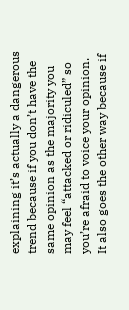explaining it’s actually a dangerous trend because if you don’t have the same opinion as the majority you may feel “attacked or ridiculed” so you’re afraid to voice your opinion. It also goes the other way because if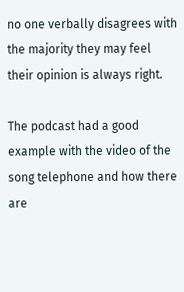no one verbally disagrees with the majority they may feel their opinion is always right.

The podcast had a good example with the video of the song telephone and how there are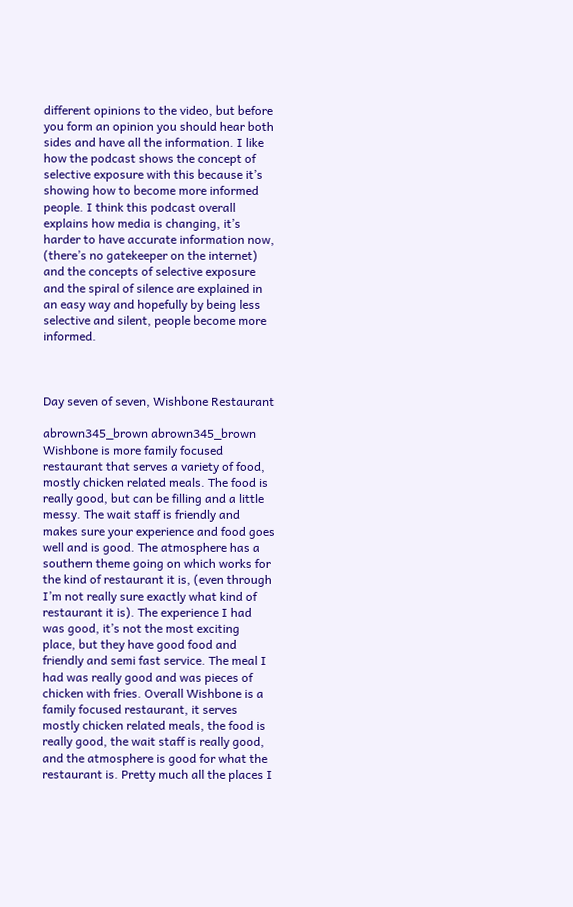different opinions to the video, but before you form an opinion you should hear both sides and have all the information. I like how the podcast shows the concept of selective exposure with this because it’s showing how to become more informed people. I think this podcast overall explains how media is changing, it’s harder to have accurate information now, (there’s no gatekeeper on the internet) and the concepts of selective exposure and the spiral of silence are explained in an easy way and hopefully by being less selective and silent, people become more informed.



Day seven of seven, Wishbone Restaurant

abrown345_brown abrown345_brown Wishbone is more family focused restaurant that serves a variety of food, mostly chicken related meals. The food is really good, but can be filling and a little messy. The wait staff is friendly and makes sure your experience and food goes well and is good. The atmosphere has a southern theme going on which works for the kind of restaurant it is, (even through I’m not really sure exactly what kind of restaurant it is). The experience I had was good, it’s not the most exciting place, but they have good food and friendly and semi fast service. The meal I had was really good and was pieces of chicken with fries. Overall Wishbone is a family focused restaurant, it serves mostly chicken related meals, the food is really good, the wait staff is really good, and the atmosphere is good for what the restaurant is. Pretty much all the places I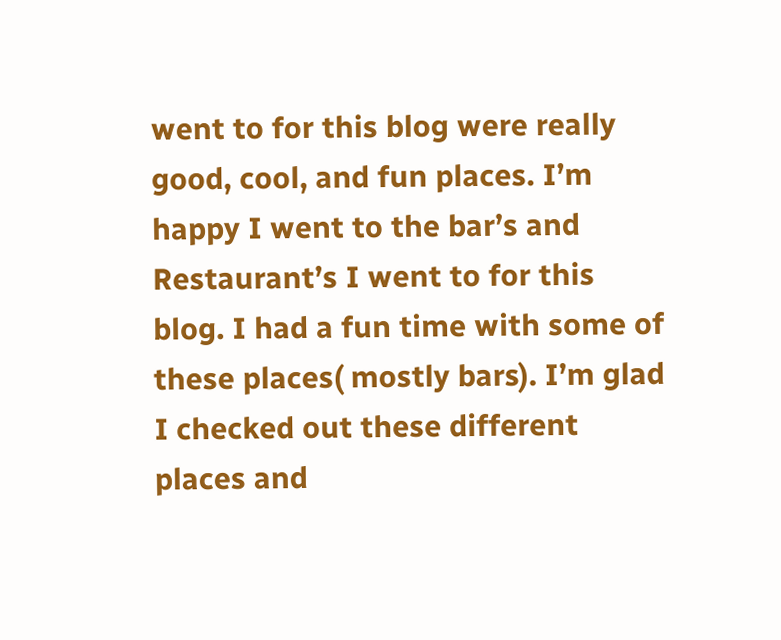went to for this blog were really good, cool, and fun places. I’m happy I went to the bar’s and Restaurant’s I went to for this blog. I had a fun time with some of these places( mostly bars). I’m glad I checked out these different places and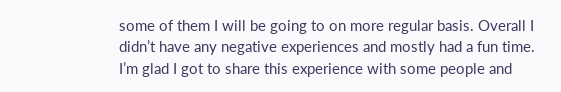some of them I will be going to on more regular basis. Overall I didn’t have any negative experiences and mostly had a fun time. I’m glad I got to share this experience with some people and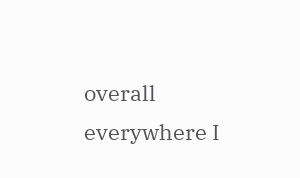overall everywhere I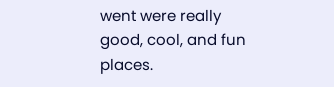went were really good, cool, and fun places.